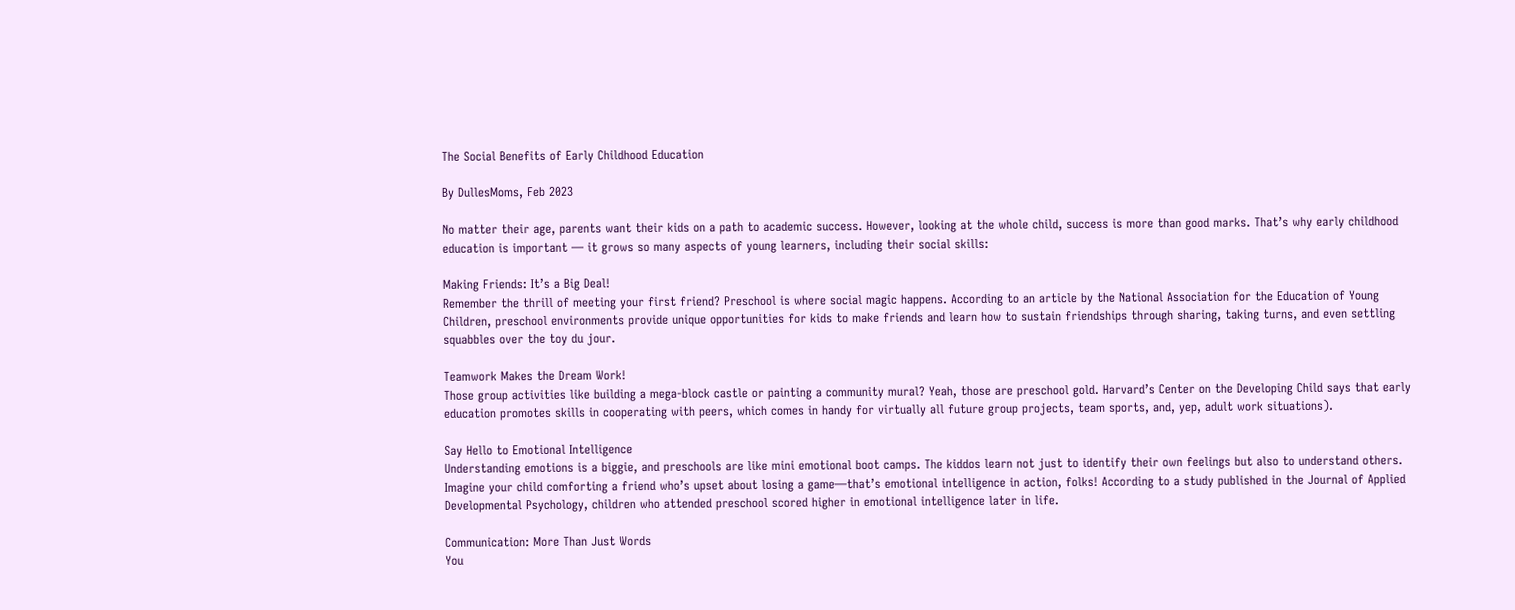The Social Benefits of Early Childhood Education

By DullesMoms, Feb 2023

No matter their age, parents want their kids on a path to academic success. However, looking at the whole child, success is more than good marks. That’s why early childhood education is important — it grows so many aspects of young learners, including their social skills:

Making Friends: It’s a Big Deal!
Remember the thrill of meeting your first friend? Preschool is where social magic happens. According to an article by the National Association for the Education of Young Children, preschool environments provide unique opportunities for kids to make friends and learn how to sustain friendships through sharing, taking turns, and even settling squabbles over the toy du jour.

Teamwork Makes the Dream Work!
Those group activities like building a mega-block castle or painting a community mural? Yeah, those are preschool gold. Harvard’s Center on the Developing Child says that early education promotes skills in cooperating with peers, which comes in handy for virtually all future group projects, team sports, and, yep, adult work situations).

Say Hello to Emotional Intelligence
Understanding emotions is a biggie, and preschools are like mini emotional boot camps. The kiddos learn not just to identify their own feelings but also to understand others. Imagine your child comforting a friend who’s upset about losing a game—that’s emotional intelligence in action, folks! According to a study published in the Journal of Applied Developmental Psychology, children who attended preschool scored higher in emotional intelligence later in life.

Communication: More Than Just Words
You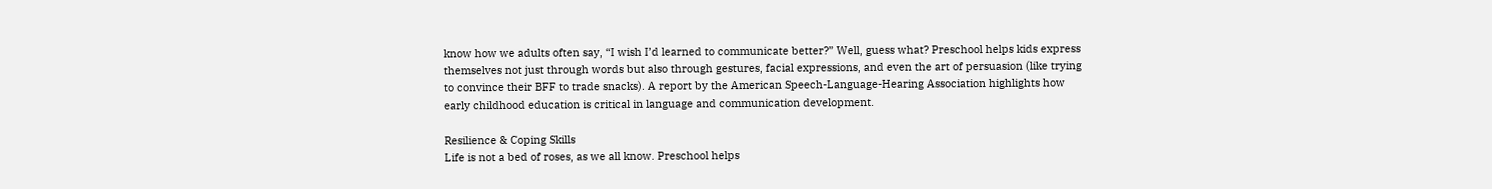know how we adults often say, “I wish I’d learned to communicate better?” Well, guess what? Preschool helps kids express themselves not just through words but also through gestures, facial expressions, and even the art of persuasion (like trying to convince their BFF to trade snacks). A report by the American Speech-Language-Hearing Association highlights how early childhood education is critical in language and communication development.

Resilience & Coping Skills
Life is not a bed of roses, as we all know. Preschool helps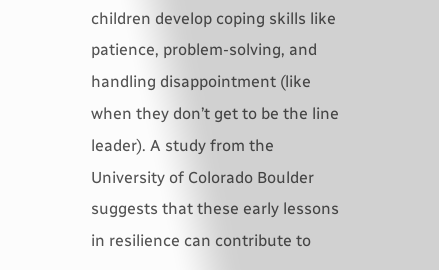children develop coping skills like patience, problem-solving, and handling disappointment (like when they don’t get to be the line leader). A study from the University of Colorado Boulder suggests that these early lessons in resilience can contribute to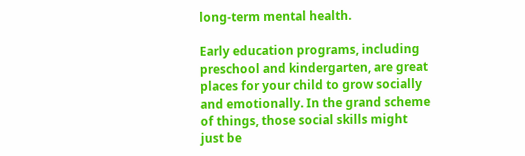long-term mental health.

Early education programs, including preschool and kindergarten, are great places for your child to grow socially and emotionally. In the grand scheme of things, those social skills might just be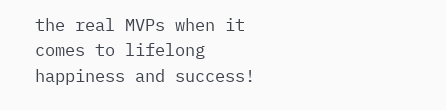the real MVPs when it comes to lifelong happiness and success!